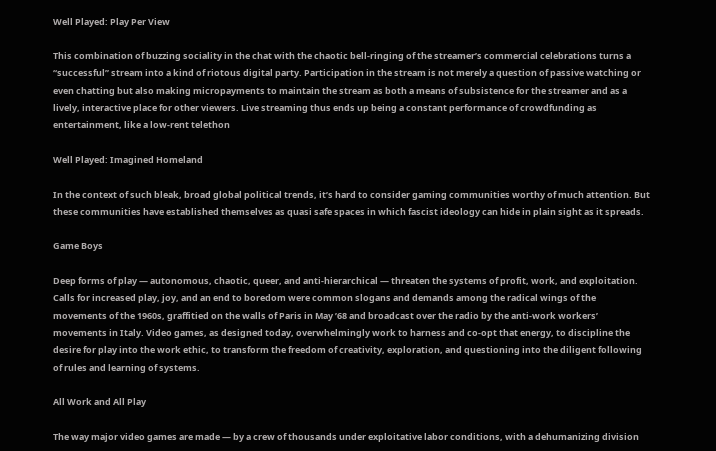Well Played: Play Per View

This combination of buzzing sociality in the chat with the chaotic bell-ringing of the streamer’s commercial celebrations turns a “successful” stream into a kind of riotous digital party. Participation in the stream is not merely a question of passive watching or even chatting but also making micropayments to maintain the stream as both a means of subsistence for the streamer and as a lively, interactive place for other viewers. Live streaming thus ends up being a constant performance of crowdfunding as entertainment, like a low-rent telethon

Well Played: Imagined Homeland

In the context of such bleak, broad global political trends, it’s hard to consider gaming communities worthy of much attention. But these communities have established themselves as quasi safe spaces in which fascist ideology can hide in plain sight as it spreads.

Game Boys

Deep forms of play — autonomous, chaotic, queer, and anti-hierarchical — threaten the systems of profit, work, and exploitation. Calls for increased play, joy, and an end to boredom were common slogans and demands among the radical wings of the movements of the 1960s, graffitied on the walls of Paris in May ’68 and broadcast over the radio by the anti-work workers’ movements in Italy. Video games, as designed today, overwhelmingly work to harness and co-opt that energy, to discipline the desire for play into the work ethic, to transform the freedom of creativity, exploration, and questioning into the diligent following of rules and learning of systems.

All Work and All Play

The way major video games are made — by a crew of thousands under exploitative labor conditions, with a dehumanizing division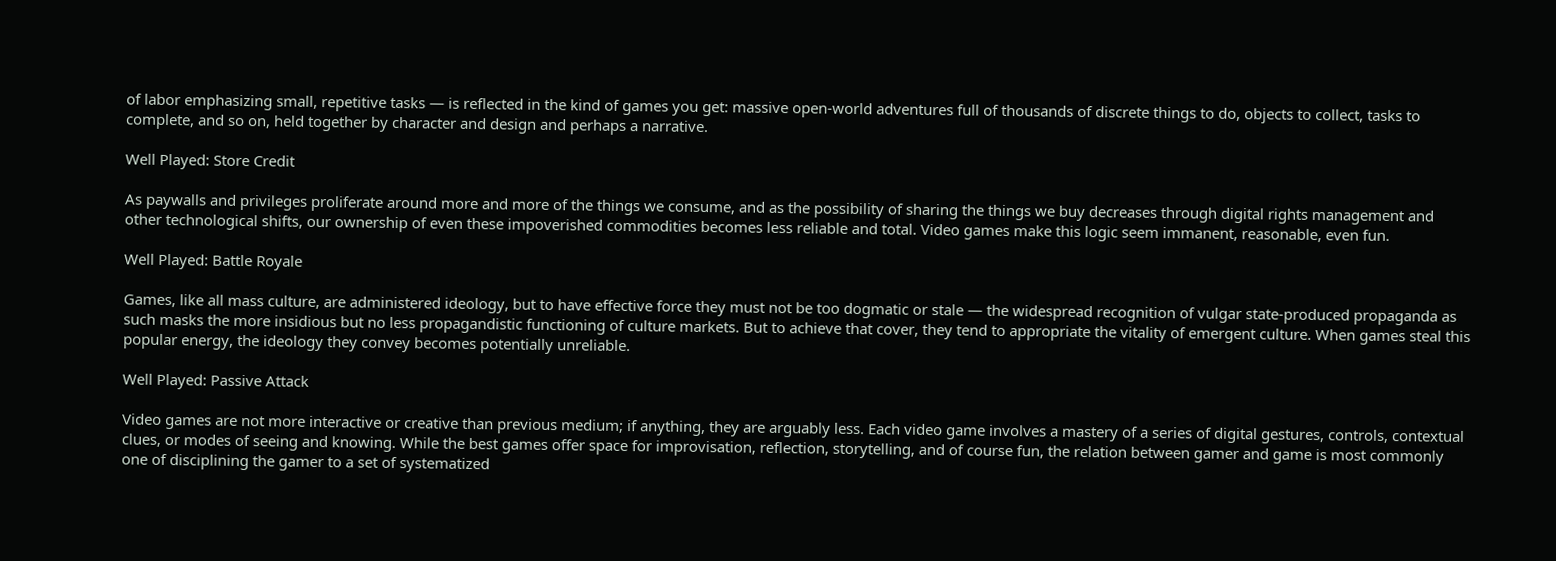of labor emphasizing small, repetitive tasks — is reflected in the kind of games you get: massive open-world adventures full of thousands of discrete things to do, objects to collect, tasks to complete, and so on, held together by character and design and perhaps a narrative.

Well Played: Store Credit

As paywalls and privileges proliferate around more and more of the things we consume, and as the possibility of sharing the things we buy decreases through digital rights management and other technological shifts, our ownership of even these impoverished commodities becomes less reliable and total. Video games make this logic seem immanent, reasonable, even fun.

Well Played: Battle Royale

Games, like all mass culture, are administered ideology, but to have effective force they must not be too dogmatic or stale — the widespread recognition of vulgar state-produced propaganda as such masks the more insidious but no less propagandistic functioning of culture markets. But to achieve that cover, they tend to appropriate the vitality of emergent culture. When games steal this popular energy, the ideology they convey becomes potentially unreliable.

Well Played: Passive Attack

Video games are not more interactive or creative than previous medium; if anything, they are arguably less. Each video game involves a mastery of a series of digital gestures, controls, contextual clues, or modes of seeing and knowing. While the best games offer space for improvisation, reflection, storytelling, and of course fun, the relation between gamer and game is most commonly one of disciplining the gamer to a set of systematized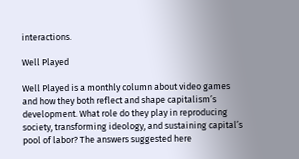interactions.

Well Played

Well Played is a monthly column about video games and how they both reflect and shape capitalism’s development. What role do they play in reproducing society, transforming ideology, and sustaining capital’s pool of labor? The answers suggested here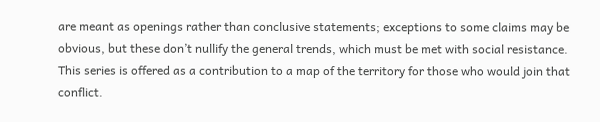are meant as openings rather than conclusive statements; exceptions to some claims may be obvious, but these don’t nullify the general trends, which must be met with social resistance. This series is offered as a contribution to a map of the territory for those who would join that conflict.